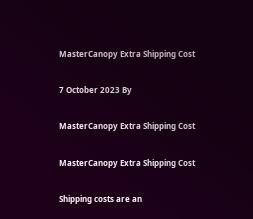MasterCanopy Extra Shipping Cost

7 October 2023 By

MasterCanopy Extra Shipping Cost

MasterCanopy Extra Shipping Cost

Shipping costs are an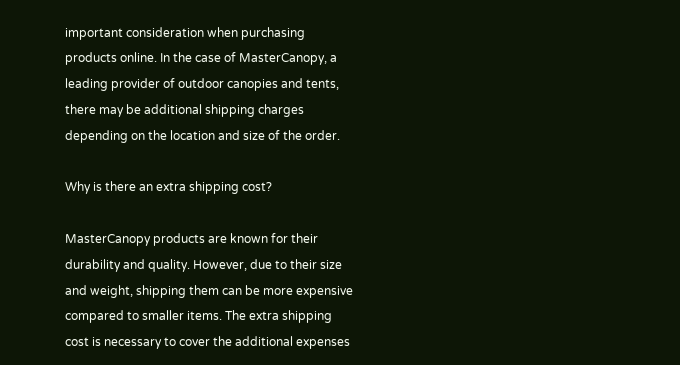important consideration when purchasing products online. In the case of MasterCanopy, a leading provider of outdoor canopies and tents, there may be additional shipping charges depending on the location and size of the order.

Why is there an extra shipping cost?

MasterCanopy products are known for their durability and quality. However, due to their size and weight, shipping them can be more expensive compared to smaller items. The extra shipping cost is necessary to cover the additional expenses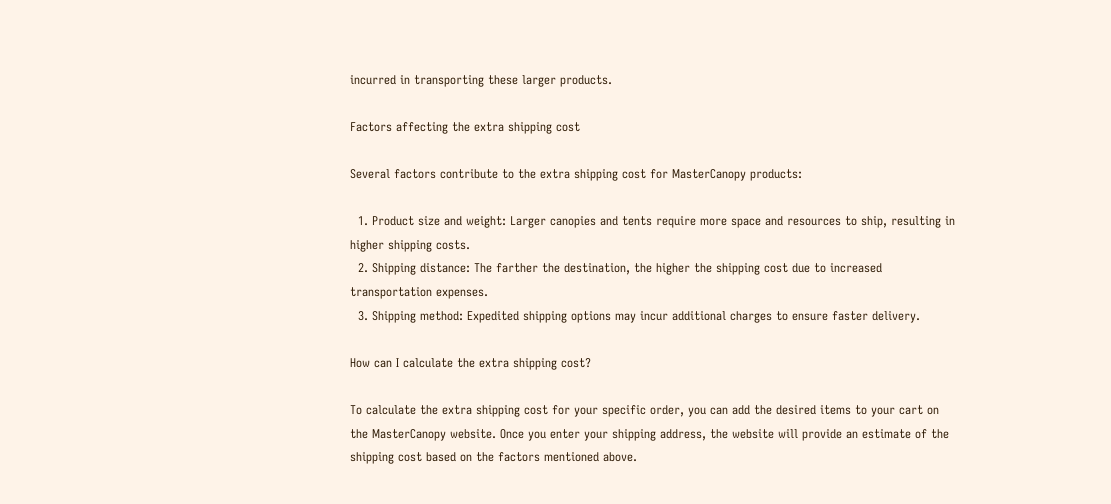incurred in transporting these larger products.

Factors affecting the extra shipping cost

Several factors contribute to the extra shipping cost for MasterCanopy products:

  1. Product size and weight: Larger canopies and tents require more space and resources to ship, resulting in higher shipping costs.
  2. Shipping distance: The farther the destination, the higher the shipping cost due to increased transportation expenses.
  3. Shipping method: Expedited shipping options may incur additional charges to ensure faster delivery.

How can I calculate the extra shipping cost?

To calculate the extra shipping cost for your specific order, you can add the desired items to your cart on the MasterCanopy website. Once you enter your shipping address, the website will provide an estimate of the shipping cost based on the factors mentioned above.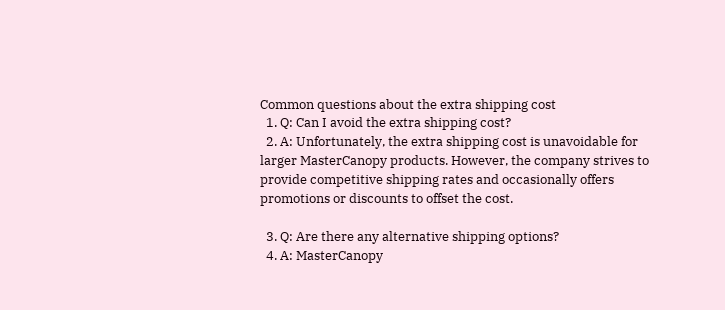Common questions about the extra shipping cost
  1. Q: Can I avoid the extra shipping cost?
  2. A: Unfortunately, the extra shipping cost is unavoidable for larger MasterCanopy products. However, the company strives to provide competitive shipping rates and occasionally offers promotions or discounts to offset the cost.

  3. Q: Are there any alternative shipping options?
  4. A: MasterCanopy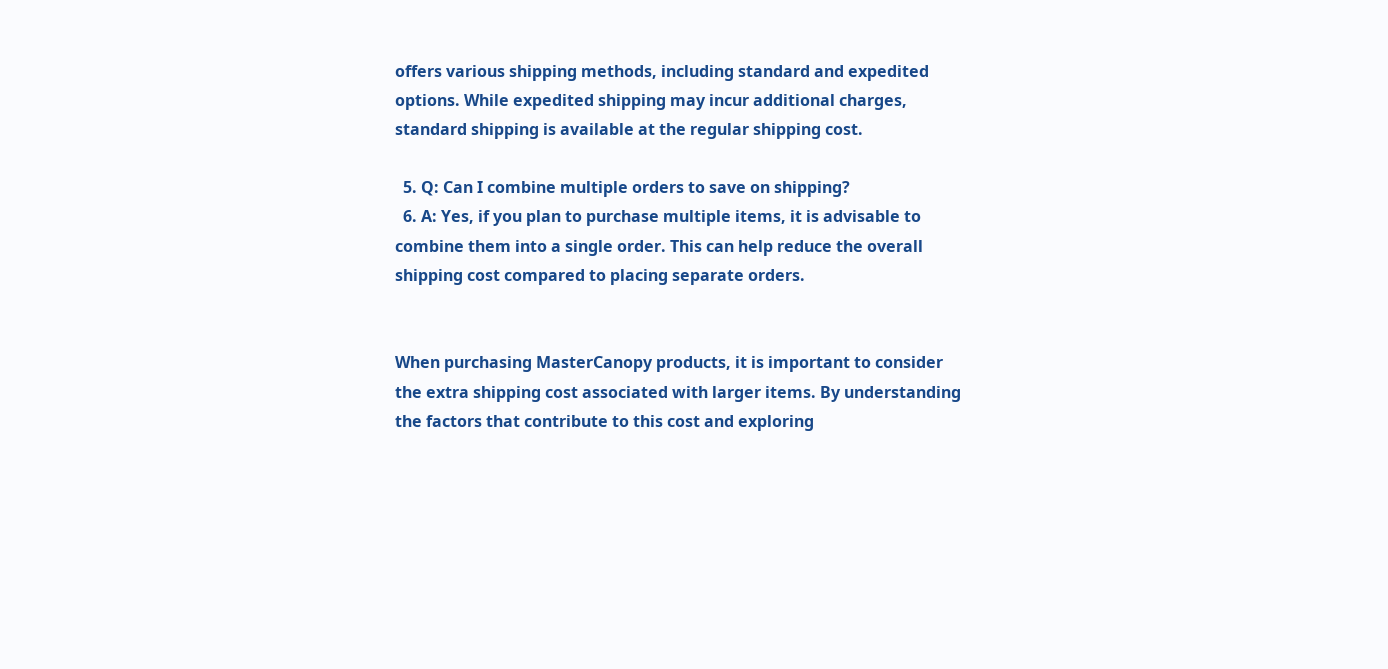offers various shipping methods, including standard and expedited options. While expedited shipping may incur additional charges, standard shipping is available at the regular shipping cost.

  5. Q: Can I combine multiple orders to save on shipping?
  6. A: Yes, if you plan to purchase multiple items, it is advisable to combine them into a single order. This can help reduce the overall shipping cost compared to placing separate orders.


When purchasing MasterCanopy products, it is important to consider the extra shipping cost associated with larger items. By understanding the factors that contribute to this cost and exploring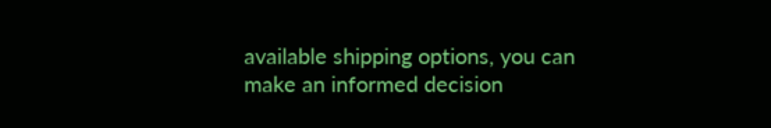available shipping options, you can make an informed decision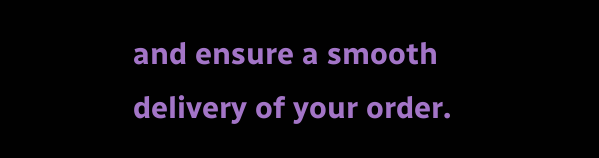and ensure a smooth delivery of your order.